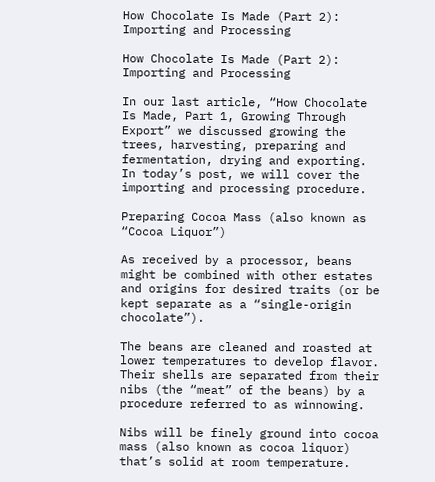How Chocolate Is Made (Part 2): Importing and Processing

How Chocolate Is Made (Part 2): Importing and Processing

In our last article, “How Chocolate Is Made, Part 1, Growing Through Export” we discussed growing the trees, harvesting, preparing and fermentation, drying and exporting. In today’s post, we will cover the importing and processing procedure.

Preparing Cocoa Mass (also known as “Cocoa Liquor”)

As received by a processor, beans might be combined with other estates and origins for desired traits (or be kept separate as a “single-origin chocolate”).

The beans are cleaned and roasted at lower temperatures to develop flavor. Their shells are separated from their nibs (the “meat” of the beans) by a procedure referred to as winnowing.

Nibs will be finely ground into cocoa mass (also known as cocoa liquor) that’s solid at room temperature.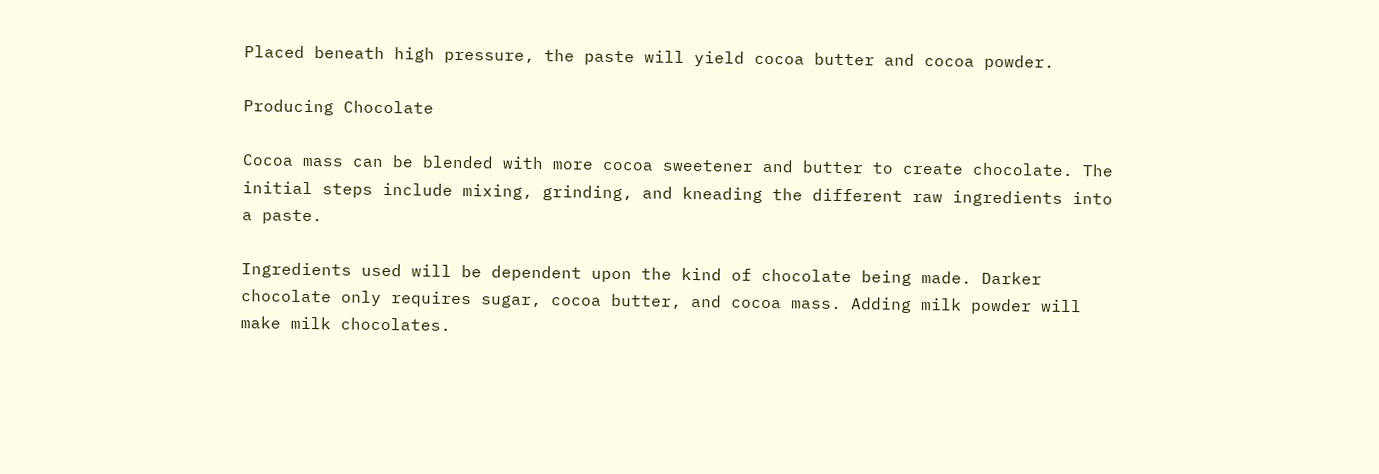Placed beneath high pressure, the paste will yield cocoa butter and cocoa powder.

Producing Chocolate

Cocoa mass can be blended with more cocoa sweetener and butter to create chocolate. The initial steps include mixing, grinding, and kneading the different raw ingredients into a paste.

Ingredients used will be dependent upon the kind of chocolate being made. Darker chocolate only requires sugar, cocoa butter, and cocoa mass. Adding milk powder will make milk chocolates.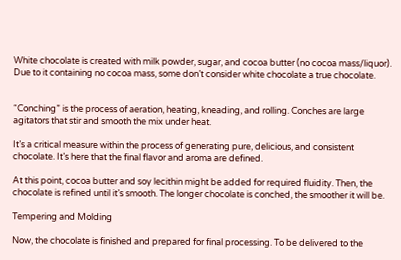White chocolate is created with milk powder, sugar, and cocoa butter (no cocoa mass/liquor). Due to it containing no cocoa mass, some don’t consider white chocolate a true chocolate.


“Conching” is the process of aeration, heating, kneading, and rolling. Conches are large agitators that stir and smooth the mix under heat.

It’s a critical measure within the process of generating pure, delicious, and consistent chocolate. It’s here that the final flavor and aroma are defined.

At this point, cocoa butter and soy lecithin might be added for required fluidity. Then, the chocolate is refined until it’s smooth. The longer chocolate is conched, the smoother it will be.

Tempering and Molding

Now, the chocolate is finished and prepared for final processing. To be delivered to the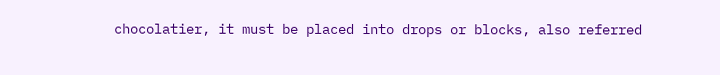chocolatier, it must be placed into drops or blocks, also referred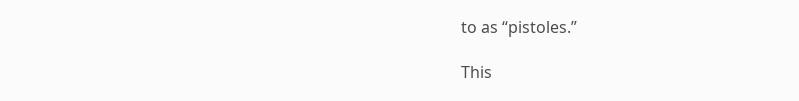to as “pistoles.”

This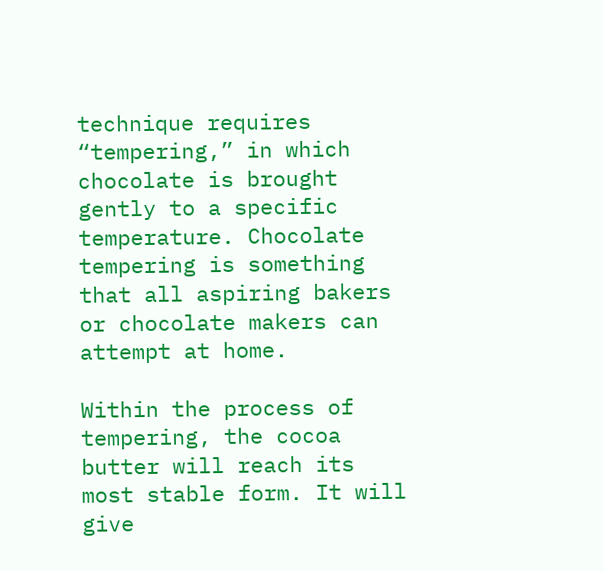technique requires “tempering,” in which chocolate is brought gently to a specific temperature. Chocolate tempering is something that all aspiring bakers or chocolate makers can attempt at home.

Within the process of tempering, the cocoa butter will reach its most stable form. It will give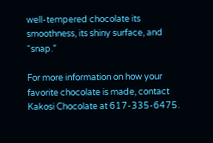well-tempered chocolate its smoothness, its shiny surface, and “snap.”

For more information on how your favorite chocolate is made, contact Kakosi Chocolate at 617-335-6475.